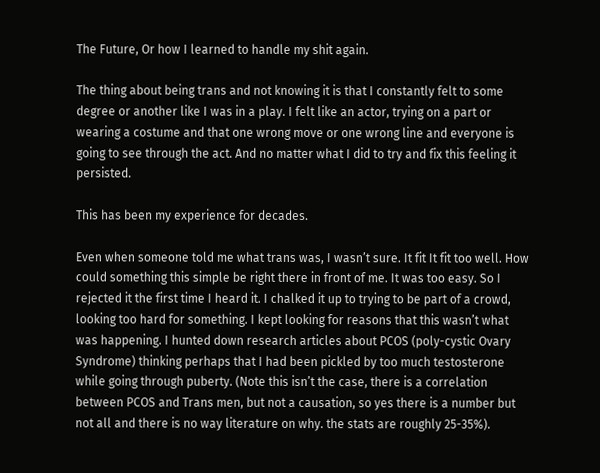The Future, Or how I learned to handle my shit again.

The thing about being trans and not knowing it is that I constantly felt to some degree or another like I was in a play. I felt like an actor, trying on a part or wearing a costume and that one wrong move or one wrong line and everyone is going to see through the act. And no matter what I did to try and fix this feeling it persisted.

This has been my experience for decades.

Even when someone told me what trans was, I wasn’t sure. It fit It fit too well. How could something this simple be right there in front of me. It was too easy. So I rejected it the first time I heard it. I chalked it up to trying to be part of a crowd, looking too hard for something. I kept looking for reasons that this wasn’t what was happening. I hunted down research articles about PCOS (poly-cystic Ovary Syndrome) thinking perhaps that I had been pickled by too much testosterone while going through puberty. (Note this isn’t the case, there is a correlation between PCOS and Trans men, but not a causation, so yes there is a number but not all and there is no way literature on why. the stats are roughly 25-35%).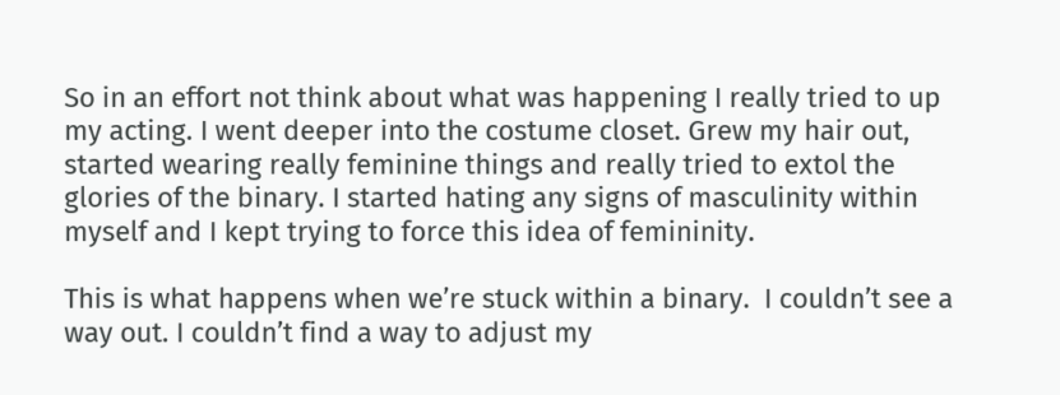So in an effort not think about what was happening I really tried to up my acting. I went deeper into the costume closet. Grew my hair out, started wearing really feminine things and really tried to extol the glories of the binary. I started hating any signs of masculinity within myself and I kept trying to force this idea of femininity.

This is what happens when we’re stuck within a binary.  I couldn’t see a way out. I couldn’t find a way to adjust my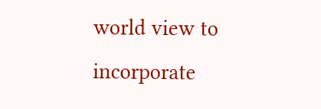world view to incorporate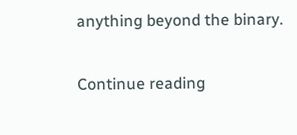anything beyond the binary.


Continue reading